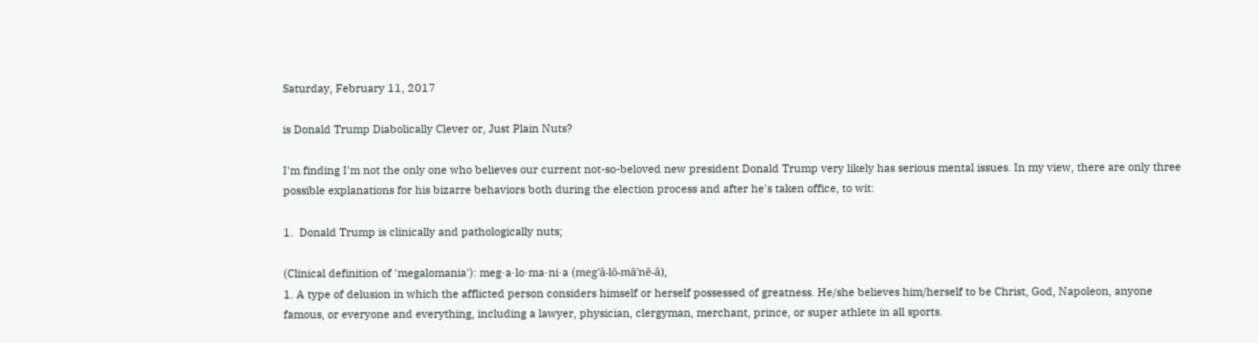Saturday, February 11, 2017

is Donald Trump Diabolically Clever or, Just Plain Nuts?

I'm finding I'm not the only one who believes our current not-so-beloved new president Donald Trump very likely has serious mental issues. In my view, there are only three possible explanations for his bizarre behaviors both during the election process and after he's taken office, to wit:

1.  Donald Trump is clinically and pathologically nuts;

(Clinical definition of 'megalomania'): meg·a·lo·ma·ni·a (meg'ă-lō-mā'nē-ă),
1. A type of delusion in which the afflicted person considers himself or herself possessed of greatness. He/she believes him/herself to be Christ, God, Napoleon, anyone famous, or everyone and everything, including a lawyer, physician, clergyman, merchant, prince, or super athlete in all sports.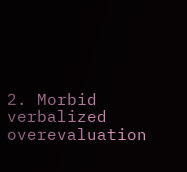2. Morbid verbalized overevaluation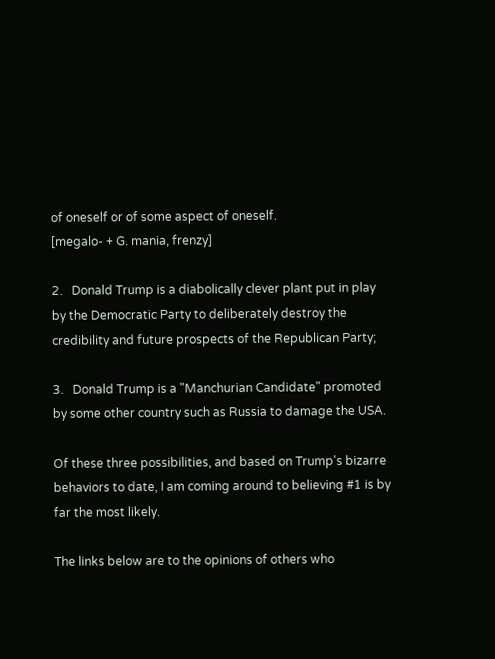of oneself or of some aspect of oneself.
[megalo- + G. mania, frenzy]

2.   Donald Trump is a diabolically clever plant put in play by the Democratic Party to deliberately destroy the credibility and future prospects of the Republican Party;

3.   Donald Trump is a "Manchurian Candidate" promoted by some other country such as Russia to damage the USA.

Of these three possibilities, and based on Trump's bizarre behaviors to date, I am coming around to believing #1 is by far the most likely.

The links below are to the opinions of others who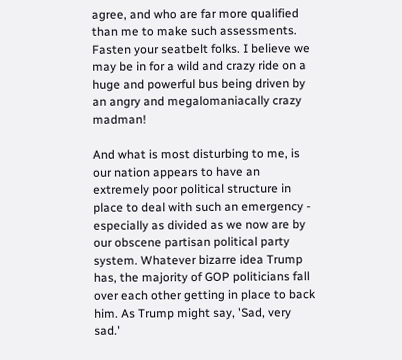agree, and who are far more qualified than me to make such assessments. Fasten your seatbelt folks. I believe we may be in for a wild and crazy ride on a huge and powerful bus being driven by an angry and megalomaniacally crazy madman!

And what is most disturbing to me, is our nation appears to have an extremely poor political structure in place to deal with such an emergency - especially as divided as we now are by our obscene partisan political party system. Whatever bizarre idea Trump has, the majority of GOP politicians fall over each other getting in place to back him. As Trump might say, 'Sad, very sad.'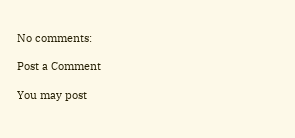No comments:

Post a Comment

You may post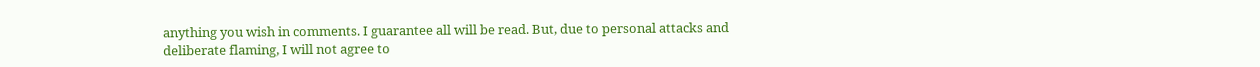anything you wish in comments. I guarantee all will be read. But, due to personal attacks and deliberate flaming, I will not agree to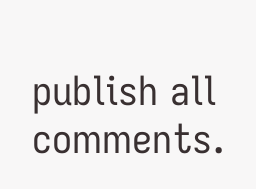publish all comments.